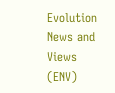Evolution News and Views (ENV)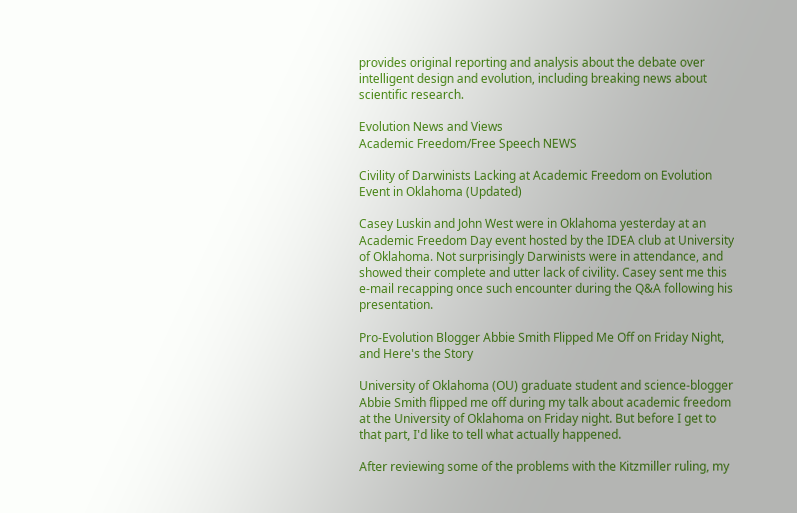provides original reporting and analysis about the debate over intelligent design and evolution, including breaking news about scientific research.

Evolution News and Views
Academic Freedom/Free Speech NEWS

Civility of Darwinists Lacking at Academic Freedom on Evolution Event in Oklahoma (Updated)

Casey Luskin and John West were in Oklahoma yesterday at an Academic Freedom Day event hosted by the IDEA club at University of Oklahoma. Not surprisingly Darwinists were in attendance, and showed their complete and utter lack of civility. Casey sent me this e-mail recapping once such encounter during the Q&A following his presentation.

Pro-Evolution Blogger Abbie Smith Flipped Me Off on Friday Night, and Here's the Story

University of Oklahoma (OU) graduate student and science-blogger Abbie Smith flipped me off during my talk about academic freedom at the University of Oklahoma on Friday night. But before I get to that part, I'd like to tell what actually happened.

After reviewing some of the problems with the Kitzmiller ruling, my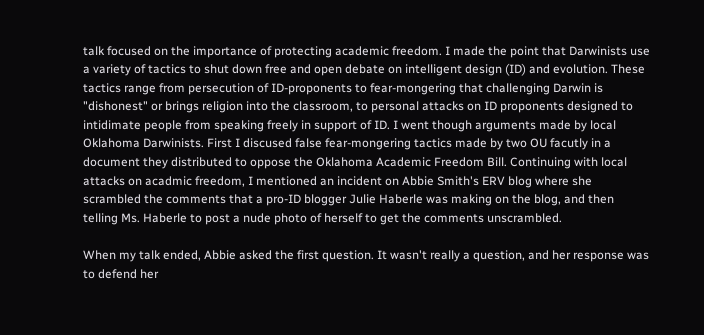talk focused on the importance of protecting academic freedom. I made the point that Darwinists use a variety of tactics to shut down free and open debate on intelligent design (ID) and evolution. These tactics range from persecution of ID-proponents to fear-mongering that challenging Darwin is "dishonest" or brings religion into the classroom, to personal attacks on ID proponents designed to intidimate people from speaking freely in support of ID. I went though arguments made by local Oklahoma Darwinists. First I discused false fear-mongering tactics made by two OU facutly in a document they distributed to oppose the Oklahoma Academic Freedom Bill. Continuing with local attacks on acadmic freedom, I mentioned an incident on Abbie Smith's ERV blog where she scrambled the comments that a pro-ID blogger Julie Haberle was making on the blog, and then telling Ms. Haberle to post a nude photo of herself to get the comments unscrambled.

When my talk ended, Abbie asked the first question. It wasn't really a question, and her response was to defend her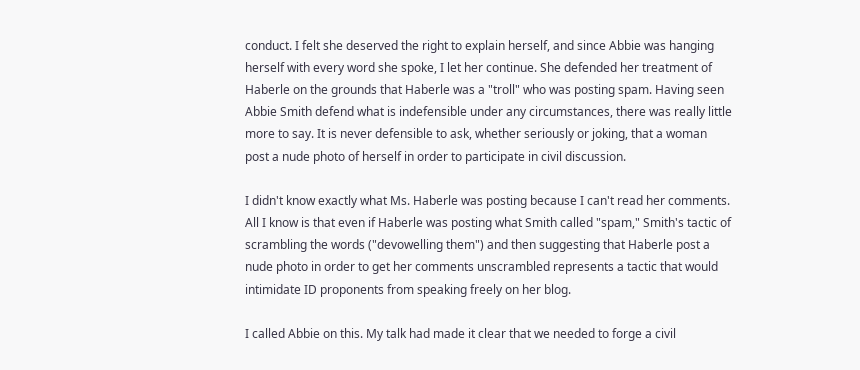conduct. I felt she deserved the right to explain herself, and since Abbie was hanging herself with every word she spoke, I let her continue. She defended her treatment of Haberle on the grounds that Haberle was a "troll" who was posting spam. Having seen Abbie Smith defend what is indefensible under any circumstances, there was really little more to say. It is never defensible to ask, whether seriously or joking, that a woman post a nude photo of herself in order to participate in civil discussion.

I didn't know exactly what Ms. Haberle was posting because I can't read her comments. All I know is that even if Haberle was posting what Smith called "spam," Smith's tactic of scrambling the words ("devowelling them") and then suggesting that Haberle post a nude photo in order to get her comments unscrambled represents a tactic that would intimidate ID proponents from speaking freely on her blog.

I called Abbie on this. My talk had made it clear that we needed to forge a civil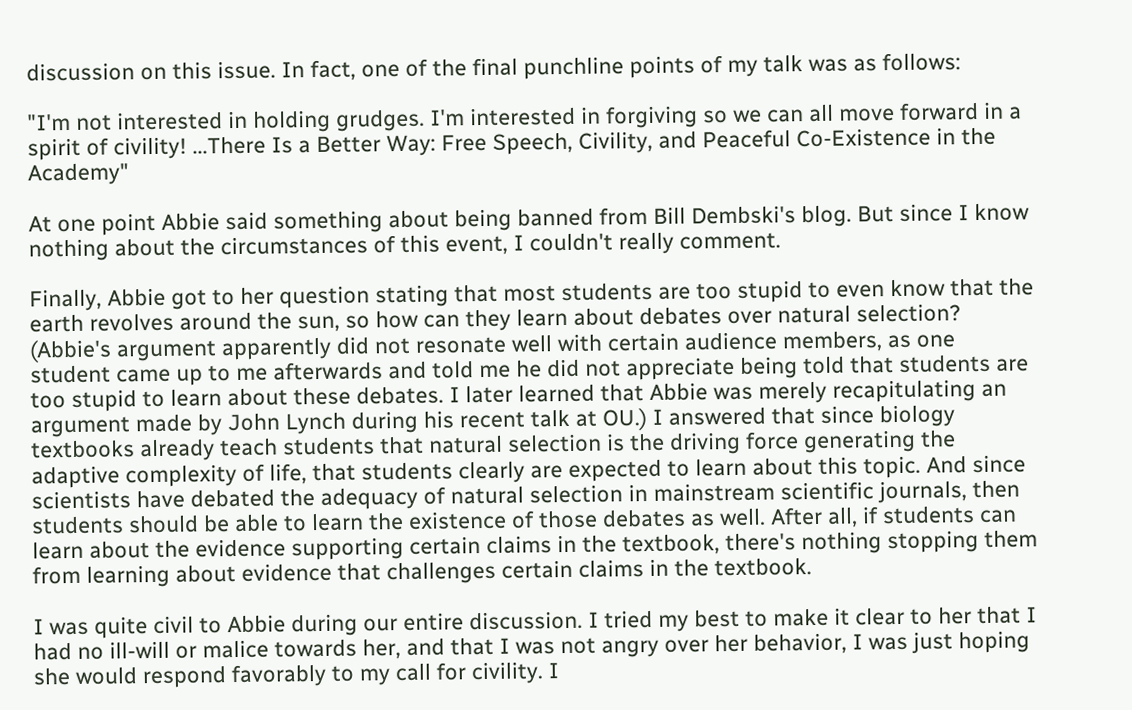discussion on this issue. In fact, one of the final punchline points of my talk was as follows:

"I'm not interested in holding grudges. I'm interested in forgiving so we can all move forward in a spirit of civility! ...There Is a Better Way: Free Speech, Civility, and Peaceful Co-Existence in the Academy"

At one point Abbie said something about being banned from Bill Dembski's blog. But since I know nothing about the circumstances of this event, I couldn't really comment.

Finally, Abbie got to her question stating that most students are too stupid to even know that the earth revolves around the sun, so how can they learn about debates over natural selection? (Abbie's argument apparently did not resonate well with certain audience members, as one student came up to me afterwards and told me he did not appreciate being told that students are too stupid to learn about these debates. I later learned that Abbie was merely recapitulating an argument made by John Lynch during his recent talk at OU.) I answered that since biology textbooks already teach students that natural selection is the driving force generating the adaptive complexity of life, that students clearly are expected to learn about this topic. And since scientists have debated the adequacy of natural selection in mainstream scientific journals, then students should be able to learn the existence of those debates as well. After all, if students can learn about the evidence supporting certain claims in the textbook, there's nothing stopping them from learning about evidence that challenges certain claims in the textbook.

I was quite civil to Abbie during our entire discussion. I tried my best to make it clear to her that I had no ill-will or malice towards her, and that I was not angry over her behavior, I was just hoping she would respond favorably to my call for civility. I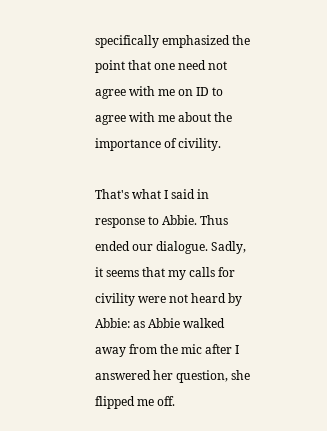specifically emphasized the point that one need not agree with me on ID to agree with me about the importance of civility.

That's what I said in response to Abbie. Thus ended our dialogue. Sadly, it seems that my calls for civility were not heard by Abbie: as Abbie walked away from the mic after I answered her question, she flipped me off.